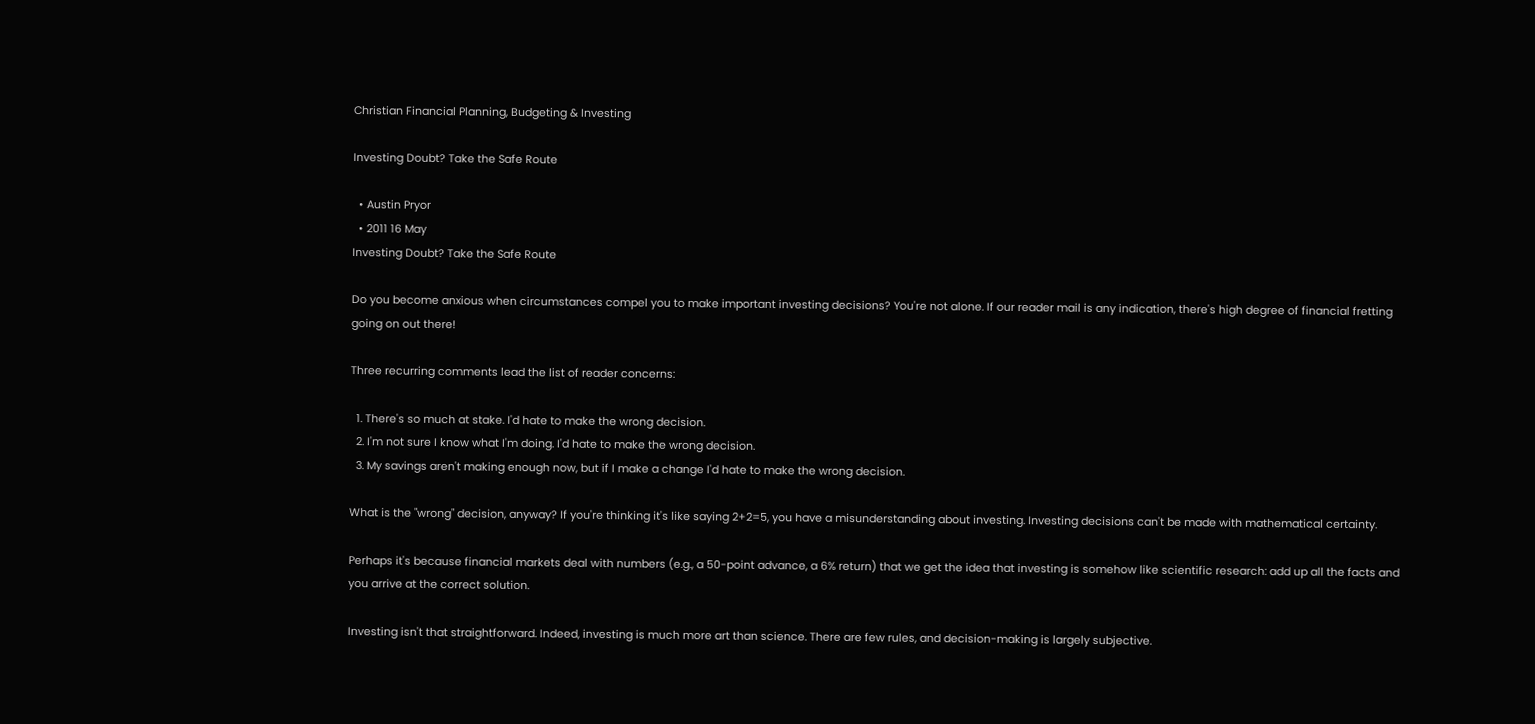Christian Financial Planning, Budgeting & Investing

Investing Doubt? Take the Safe Route

  • Austin Pryor
  • 2011 16 May
Investing Doubt? Take the Safe Route

Do you become anxious when circumstances compel you to make important investing decisions? You're not alone. If our reader mail is any indication, there's high degree of financial fretting going on out there!

Three recurring comments lead the list of reader concerns:

  1. There's so much at stake. I'd hate to make the wrong decision.
  2. I'm not sure I know what I'm doing. I'd hate to make the wrong decision.
  3. My savings aren't making enough now, but if I make a change I'd hate to make the wrong decision.

What is the "wrong" decision, anyway? If you're thinking it's like saying 2+2=5, you have a misunderstanding about investing. Investing decisions can't be made with mathematical certainty.

Perhaps it's because financial markets deal with numbers (e.g., a 50-point advance, a 6% return) that we get the idea that investing is somehow like scientific research: add up all the facts and you arrive at the correct solution.

Investing isn't that straightforward. Indeed, investing is much more art than science. There are few rules, and decision-making is largely subjective.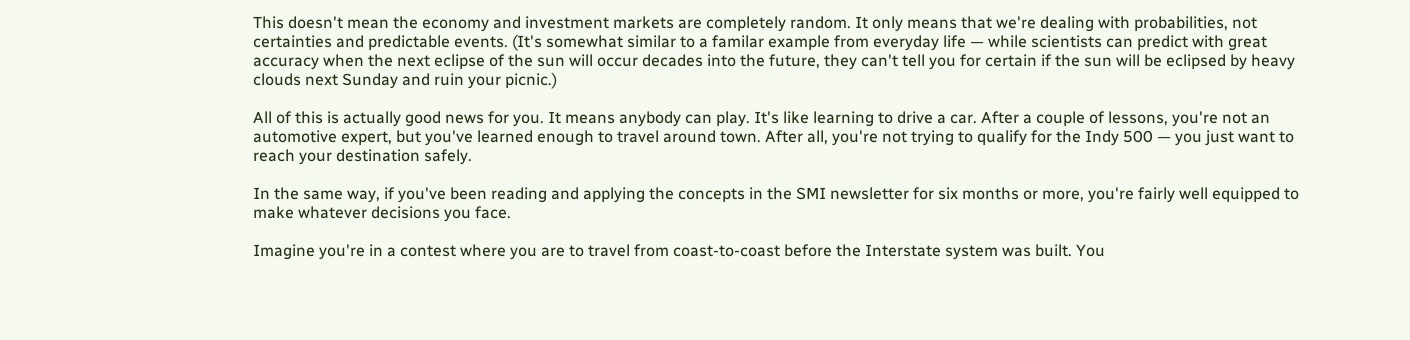This doesn't mean the economy and investment markets are completely random. It only means that we're dealing with probabilities, not certainties and predictable events. (It's somewhat similar to a familar example from everyday life — while scientists can predict with great accuracy when the next eclipse of the sun will occur decades into the future, they can't tell you for certain if the sun will be eclipsed by heavy clouds next Sunday and ruin your picnic.)

All of this is actually good news for you. It means anybody can play. It's like learning to drive a car. After a couple of lessons, you're not an automotive expert, but you've learned enough to travel around town. After all, you're not trying to qualify for the Indy 500 — you just want to reach your destination safely.

In the same way, if you've been reading and applying the concepts in the SMI newsletter for six months or more, you're fairly well equipped to make whatever decisions you face.

Imagine you're in a contest where you are to travel from coast-to-coast before the Interstate system was built. You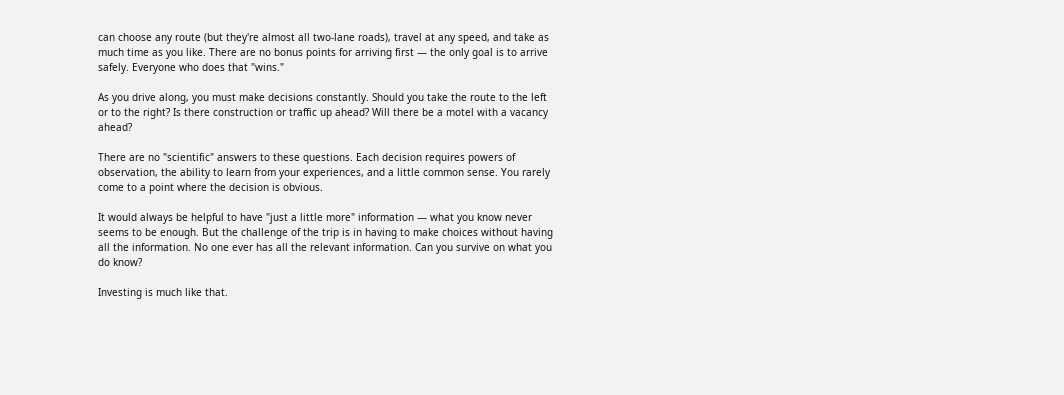can choose any route (but they're almost all two-lane roads), travel at any speed, and take as much time as you like. There are no bonus points for arriving first — the only goal is to arrive safely. Everyone who does that "wins."

As you drive along, you must make decisions constantly. Should you take the route to the left or to the right? Is there construction or traffic up ahead? Will there be a motel with a vacancy ahead?

There are no "scientific" answers to these questions. Each decision requires powers of observation, the ability to learn from your experiences, and a little common sense. You rarely come to a point where the decision is obvious.

It would always be helpful to have "just a little more" information — what you know never seems to be enough. But the challenge of the trip is in having to make choices without having all the information. No one ever has all the relevant information. Can you survive on what you do know?

Investing is much like that.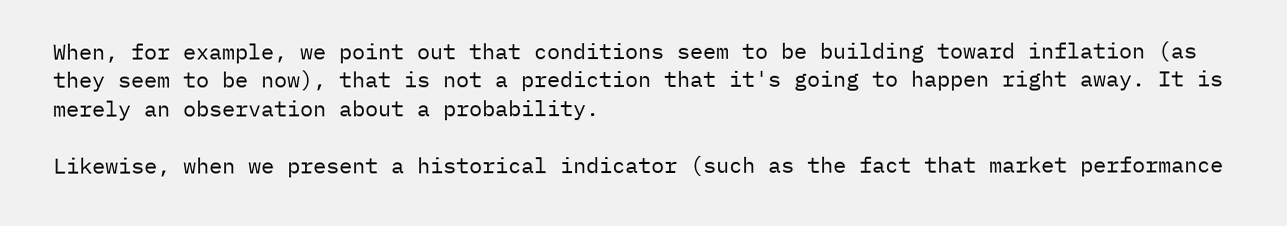When, for example, we point out that conditions seem to be building toward inflation (as they seem to be now), that is not a prediction that it's going to happen right away. It is merely an observation about a probability.

Likewise, when we present a historical indicator (such as the fact that market performance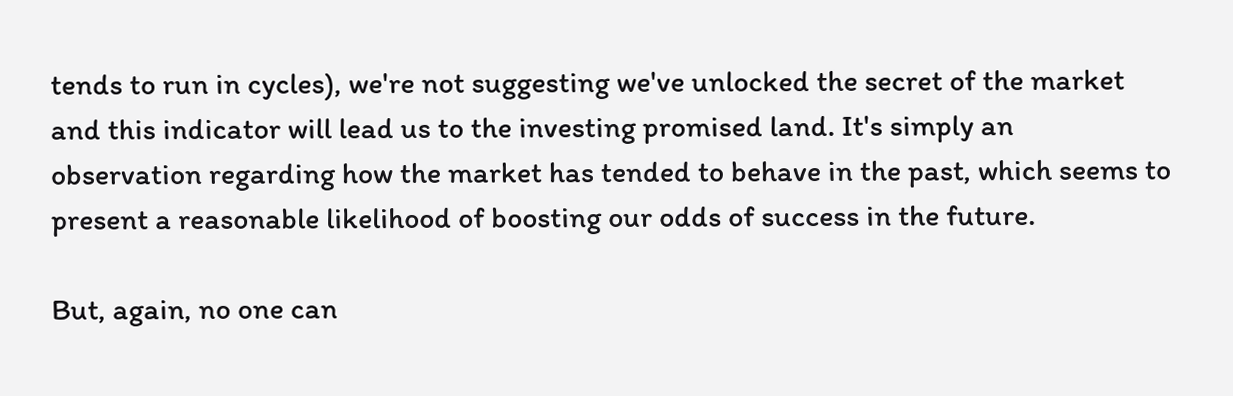tends to run in cycles), we're not suggesting we've unlocked the secret of the market and this indicator will lead us to the investing promised land. It's simply an observation regarding how the market has tended to behave in the past, which seems to present a reasonable likelihood of boosting our odds of success in the future.

But, again, no one can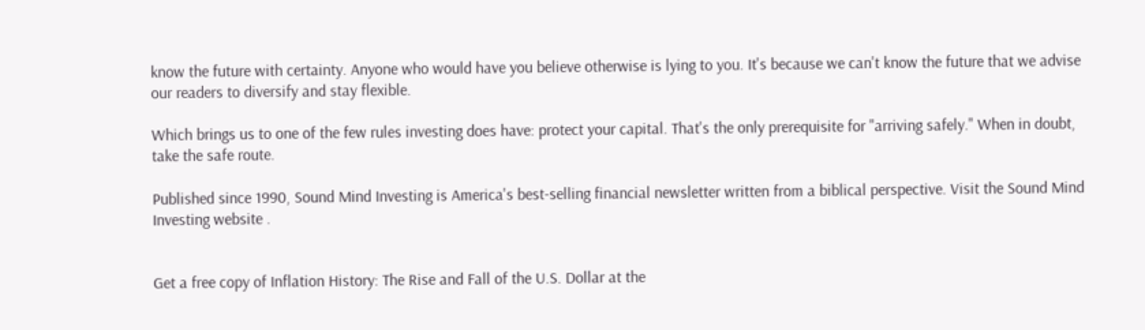know the future with certainty. Anyone who would have you believe otherwise is lying to you. It's because we can't know the future that we advise our readers to diversify and stay flexible.

Which brings us to one of the few rules investing does have: protect your capital. That's the only prerequisite for "arriving safely." When in doubt, take the safe route.

Published since 1990, Sound Mind Investing is America's best-selling financial newsletter written from a biblical perspective. Visit the Sound Mind Investing website .


Get a free copy of Inflation History: The Rise and Fall of the U.S. Dollar at the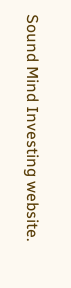Sound Mind Investing website.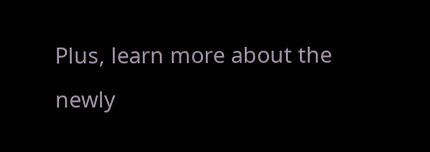Plus, learn more about the newly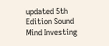updated 5th Edition Sound Mind Investing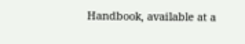Handbook, available at a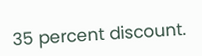35 percent discount.